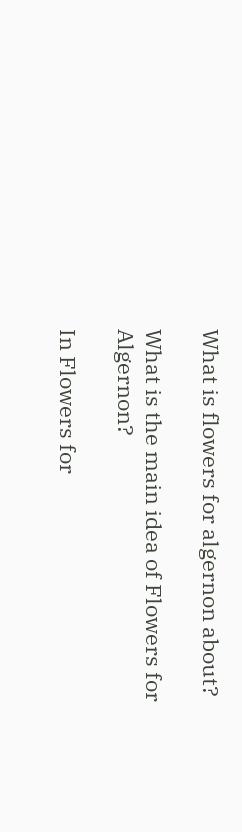What is flowers for algernon about?

What is the main idea of Flowers for Algernon?

In Flowers for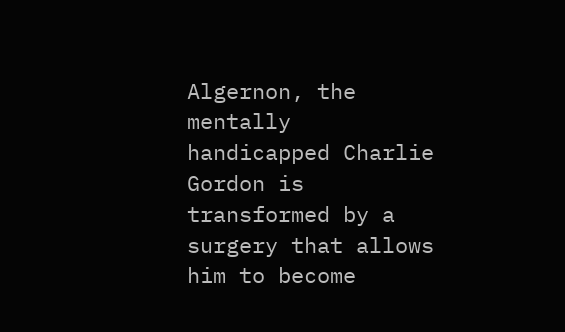Algernon, the mentally handicapped Charlie Gordon is transformed by a surgery that allows him to become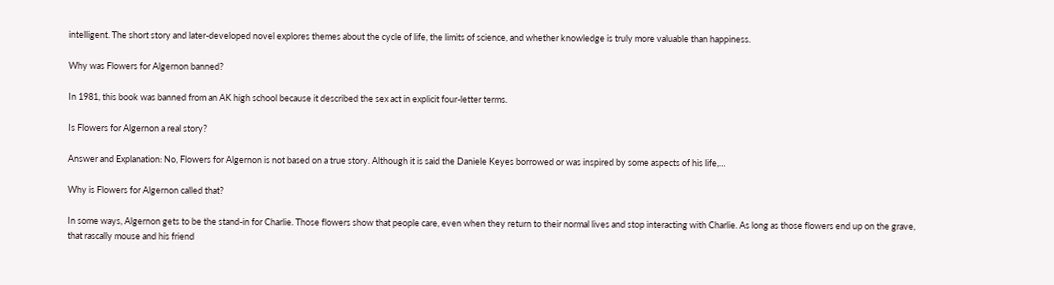intelligent. The short story and later-developed novel explores themes about the cycle of life, the limits of science, and whether knowledge is truly more valuable than happiness.

Why was Flowers for Algernon banned?

In 1981, this book was banned from an AK high school because it described the sex act in explicit four-letter terms.

Is Flowers for Algernon a real story?

Answer and Explanation: No, Flowers for Algernon is not based on a true story. Although it is said the Daniele Keyes borrowed or was inspired by some aspects of his life,…

Why is Flowers for Algernon called that?

In some ways, Algernon gets to be the stand-in for Charlie. Those flowers show that people care, even when they return to their normal lives and stop interacting with Charlie. As long as those flowers end up on the grave, that rascally mouse and his friend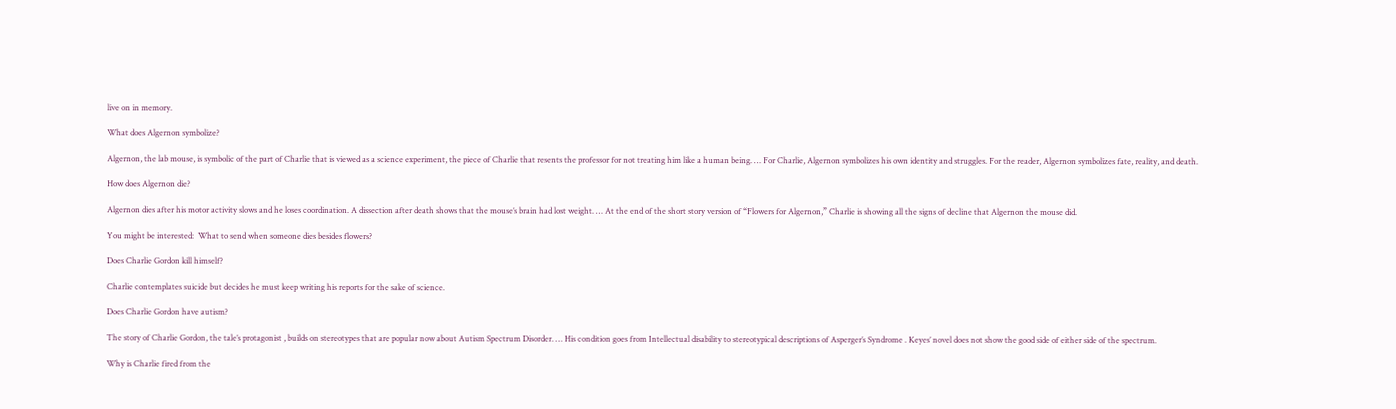live on in memory.

What does Algernon symbolize?

Algernon, the lab mouse, is symbolic of the part of Charlie that is viewed as a science experiment, the piece of Charlie that resents the professor for not treating him like a human being. … For Charlie, Algernon symbolizes his own identity and struggles. For the reader, Algernon symbolizes fate, reality, and death.

How does Algernon die?

Algernon dies after his motor activity slows and he loses coordination. A dissection after death shows that the mouse’s brain had lost weight. … At the end of the short story version of “Flowers for Algernon,” Charlie is showing all the signs of decline that Algernon the mouse did.

You might be interested:  What to send when someone dies besides flowers?

Does Charlie Gordon kill himself?

Charlie contemplates suicide but decides he must keep writing his reports for the sake of science.

Does Charlie Gordon have autism?

The story of Charlie Gordon, the tale’s protagonist , builds on stereotypes that are popular now about Autism Spectrum Disorder. … His condition goes from Intellectual disability to stereotypical descriptions of Asperger’s Syndrome . Keyes’ novel does not show the good side of either side of the spectrum.

Why is Charlie fired from the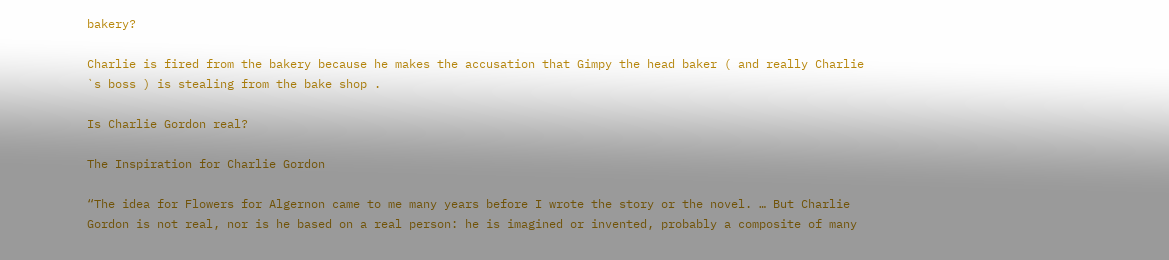bakery?

Charlie is fired from the bakery because he makes the accusation that Gimpy the head baker ( and really Charlie `s boss ) is stealing from the bake shop .

Is Charlie Gordon real?

The Inspiration for Charlie Gordon

“The idea for Flowers for Algernon came to me many years before I wrote the story or the novel. … But Charlie Gordon is not real, nor is he based on a real person: he is imagined or invented, probably a composite of many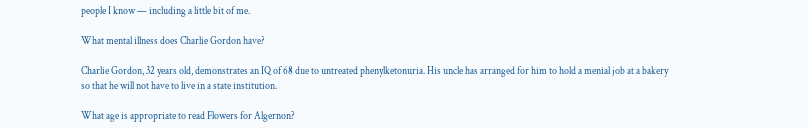people I know — including a little bit of me.

What mental illness does Charlie Gordon have?

Charlie Gordon, 32 years old, demonstrates an IQ of 68 due to untreated phenylketonuria. His uncle has arranged for him to hold a menial job at a bakery so that he will not have to live in a state institution.

What age is appropriate to read Flowers for Algernon?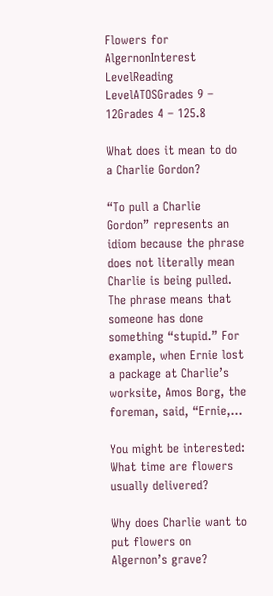Flowers for AlgernonInterest LevelReading LevelATOSGrades 9 – 12Grades 4 – 125.8

What does it mean to do a Charlie Gordon?

“To pull a Charlie Gordon” represents an idiom because the phrase does not literally mean Charlie is being pulled. The phrase means that someone has done something “stupid.” For example, when Ernie lost a package at Charlie’s worksite, Amos Borg, the foreman, said, “Ernie,…

You might be interested:  What time are flowers usually delivered?

Why does Charlie want to put flowers on Algernon’s grave?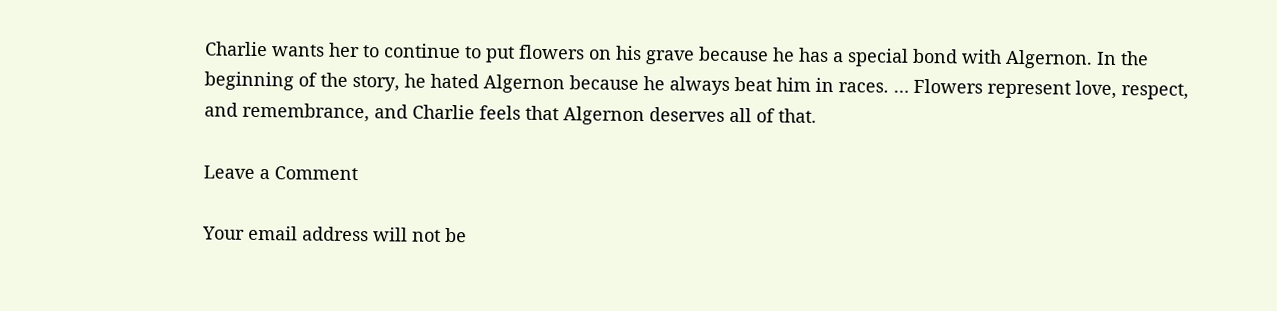Charlie wants her to continue to put flowers on his grave because he has a special bond with Algernon. In the beginning of the story, he hated Algernon because he always beat him in races. … Flowers represent love, respect, and remembrance, and Charlie feels that Algernon deserves all of that.

Leave a Comment

Your email address will not be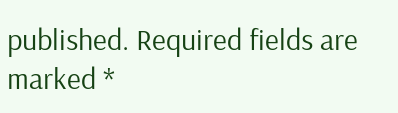published. Required fields are marked *